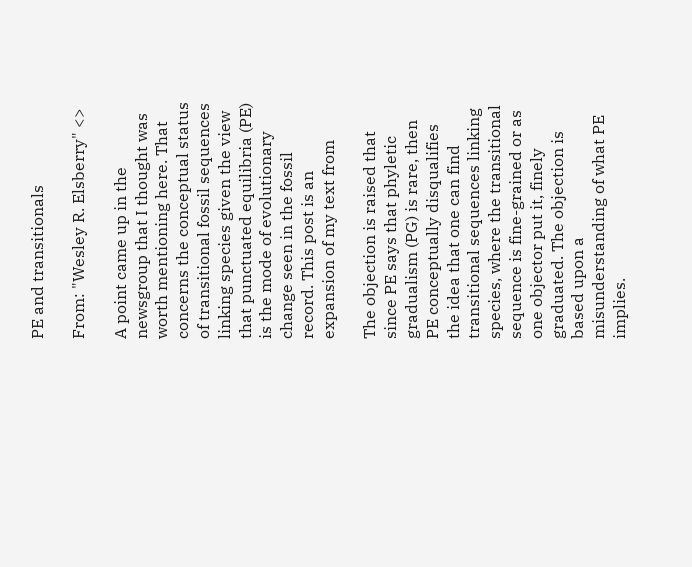PE and transitionals

From: "Wesley R. Elsberry" <>

A point came up in the newsgroup that I thought was worth mentioning here. That concerns the conceptual status of transitional fossil sequences linking species given the view that punctuated equilibria (PE) is the mode of evolutionary change seen in the fossil record. This post is an expansion of my text from

The objection is raised that since PE says that phyletic gradualism (PG) is rare, then PE conceptually disqualifies the idea that one can find transitional sequences linking species, where the transitional sequence is fine-grained or as one objector put it, finely graduated. The objection is based upon a misunderstanding of what PE implies.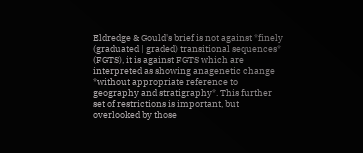Eldredge & Gould's brief is not against *finely (graduated | graded) transitional sequences* (FGTS), it is against FGTS which are interpreted as showing anagenetic change *without appropriate reference to geography and stratigraphy*. This further set of restrictions is important, but overlooked by those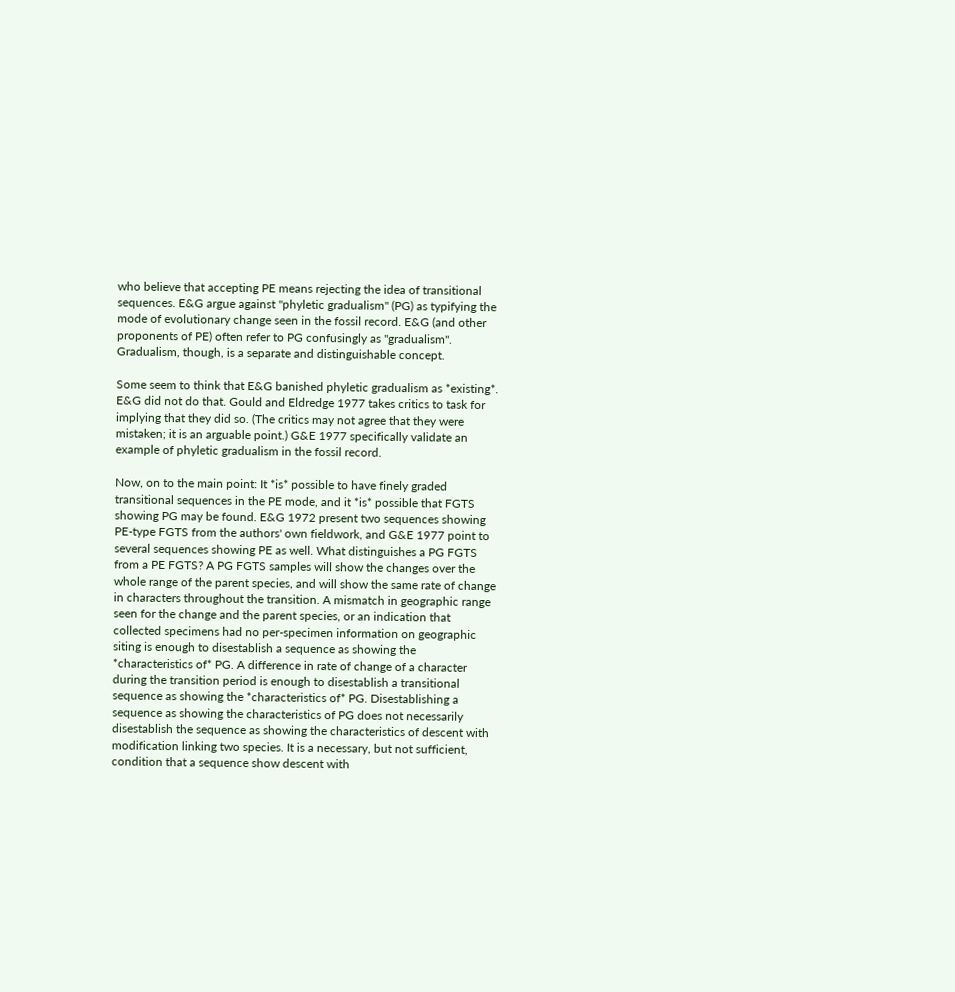who believe that accepting PE means rejecting the idea of transitional sequences. E&G argue against "phyletic gradualism" (PG) as typifying the mode of evolutionary change seen in the fossil record. E&G (and other proponents of PE) often refer to PG confusingly as "gradualism". Gradualism, though, is a separate and distinguishable concept.

Some seem to think that E&G banished phyletic gradualism as *existing*. E&G did not do that. Gould and Eldredge 1977 takes critics to task for implying that they did so. (The critics may not agree that they were mistaken; it is an arguable point.) G&E 1977 specifically validate an example of phyletic gradualism in the fossil record.

Now, on to the main point: It *is* possible to have finely graded transitional sequences in the PE mode, and it *is* possible that FGTS showing PG may be found. E&G 1972 present two sequences showing PE-type FGTS from the authors' own fieldwork, and G&E 1977 point to several sequences showing PE as well. What distinguishes a PG FGTS from a PE FGTS? A PG FGTS samples will show the changes over the whole range of the parent species, and will show the same rate of change in characters throughout the transition. A mismatch in geographic range seen for the change and the parent species, or an indication that collected specimens had no per-specimen information on geographic siting is enough to disestablish a sequence as showing the *characteristics of* PG. A difference in rate of change of a character during the transition period is enough to disestablish a transitional sequence as showing the *characteristics of* PG. Disestablishing a sequence as showing the characteristics of PG does not necessarily disestablish the sequence as showing the characteristics of descent with modification linking two species. It is a necessary, but not sufficient, condition that a sequence show descent with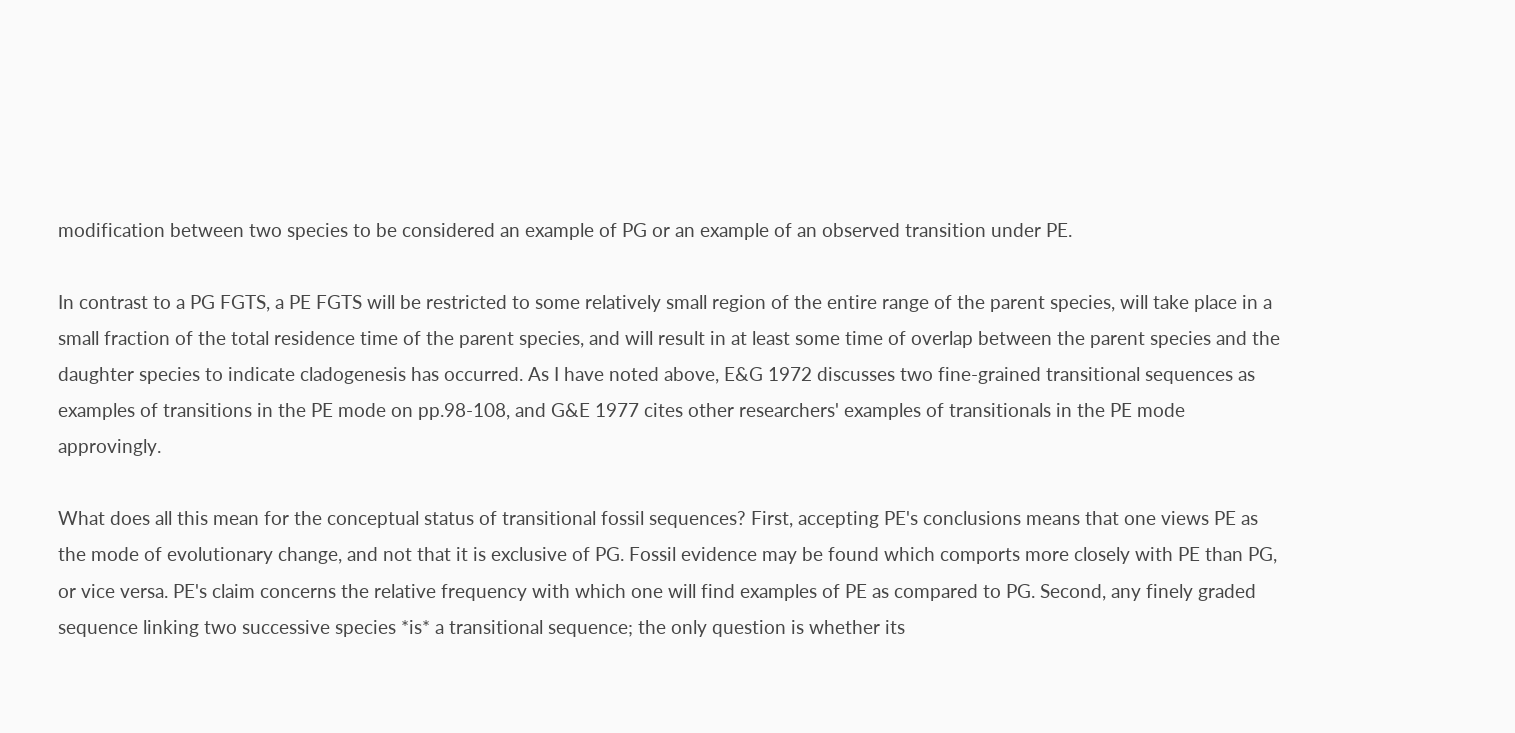modification between two species to be considered an example of PG or an example of an observed transition under PE.

In contrast to a PG FGTS, a PE FGTS will be restricted to some relatively small region of the entire range of the parent species, will take place in a small fraction of the total residence time of the parent species, and will result in at least some time of overlap between the parent species and the daughter species to indicate cladogenesis has occurred. As I have noted above, E&G 1972 discusses two fine-grained transitional sequences as examples of transitions in the PE mode on pp.98-108, and G&E 1977 cites other researchers' examples of transitionals in the PE mode approvingly.

What does all this mean for the conceptual status of transitional fossil sequences? First, accepting PE's conclusions means that one views PE as the mode of evolutionary change, and not that it is exclusive of PG. Fossil evidence may be found which comports more closely with PE than PG, or vice versa. PE's claim concerns the relative frequency with which one will find examples of PE as compared to PG. Second, any finely graded sequence linking two successive species *is* a transitional sequence; the only question is whether its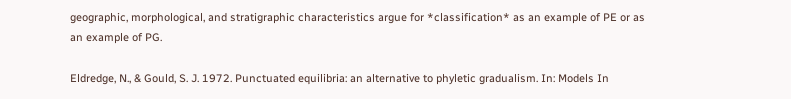geographic, morphological, and stratigraphic characteristics argue for *classification* as an example of PE or as an example of PG.

Eldredge, N., & Gould, S. J. 1972. Punctuated equilibria: an alternative to phyletic gradualism. In: Models In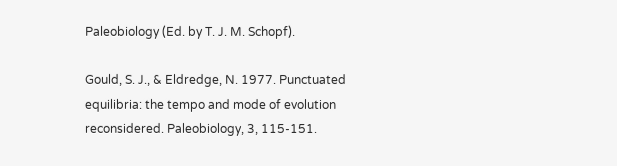Paleobiology (Ed. by T. J. M. Schopf).

Gould, S. J., & Eldredge, N. 1977. Punctuated equilibria: the tempo and mode of evolution reconsidered. Paleobiology, 3, 115-151.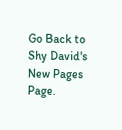Go Back to Shy David's New Pages Page.